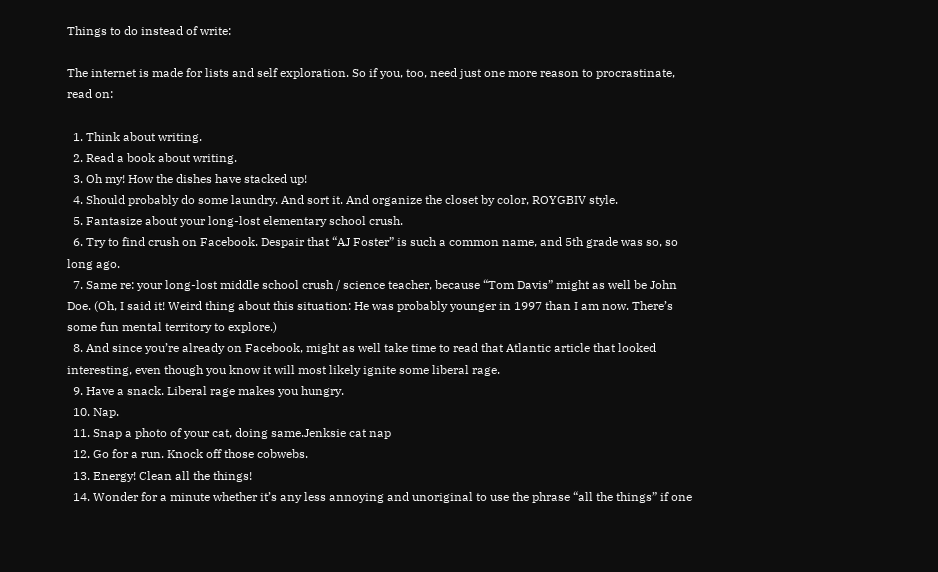Things to do instead of write:

The internet is made for lists and self exploration. So if you, too, need just one more reason to procrastinate, read on:

  1. Think about writing.
  2. Read a book about writing.
  3. Oh my! How the dishes have stacked up!
  4. Should probably do some laundry. And sort it. And organize the closet by color, ROYGBIV style.
  5. Fantasize about your long-lost elementary school crush.
  6. Try to find crush on Facebook. Despair that “AJ Foster” is such a common name, and 5th grade was so, so long ago.
  7. Same re: your long-lost middle school crush / science teacher, because “Tom Davis” might as well be John Doe. (Oh, I said it! Weird thing about this situation: He was probably younger in 1997 than I am now. There’s some fun mental territory to explore.)
  8. And since you’re already on Facebook, might as well take time to read that Atlantic article that looked interesting, even though you know it will most likely ignite some liberal rage.
  9. Have a snack. Liberal rage makes you hungry.
  10. Nap.
  11. Snap a photo of your cat, doing same.Jenksie cat nap
  12. Go for a run. Knock off those cobwebs.
  13. Energy! Clean all the things!
  14. Wonder for a minute whether it’s any less annoying and unoriginal to use the phrase “all the things” if one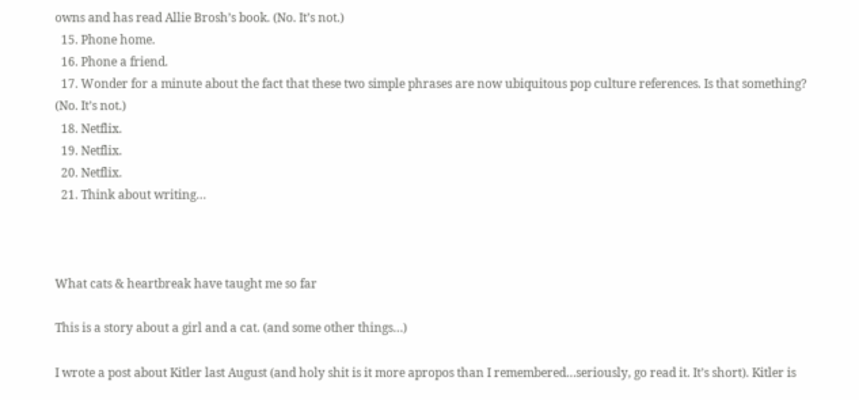owns and has read Allie Brosh’s book. (No. It’s not.)
  15. Phone home.
  16. Phone a friend.
  17. Wonder for a minute about the fact that these two simple phrases are now ubiquitous pop culture references. Is that something? (No. It’s not.)
  18. Netflix.
  19. Netflix.
  20. Netflix.
  21. Think about writing…



What cats & heartbreak have taught me so far

This is a story about a girl and a cat. (and some other things…)

I wrote a post about Kitler last August (and holy shit is it more apropos than I remembered…seriously, go read it. It’s short). Kitler is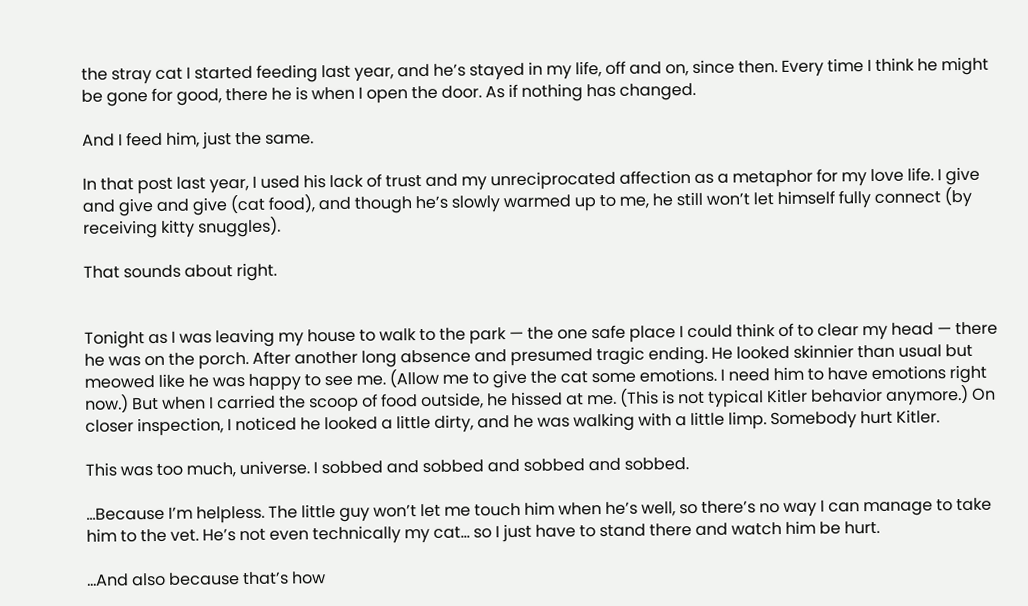the stray cat I started feeding last year, and he’s stayed in my life, off and on, since then. Every time I think he might be gone for good, there he is when I open the door. As if nothing has changed.

And I feed him, just the same.

In that post last year, I used his lack of trust and my unreciprocated affection as a metaphor for my love life. I give and give and give (cat food), and though he’s slowly warmed up to me, he still won’t let himself fully connect (by receiving kitty snuggles).

That sounds about right.


Tonight as I was leaving my house to walk to the park — the one safe place I could think of to clear my head — there he was on the porch. After another long absence and presumed tragic ending. He looked skinnier than usual but meowed like he was happy to see me. (Allow me to give the cat some emotions. I need him to have emotions right now.) But when I carried the scoop of food outside, he hissed at me. (This is not typical Kitler behavior anymore.) On closer inspection, I noticed he looked a little dirty, and he was walking with a little limp. Somebody hurt Kitler.

This was too much, universe. I sobbed and sobbed and sobbed and sobbed.

…Because I’m helpless. The little guy won’t let me touch him when he’s well, so there’s no way I can manage to take him to the vet. He’s not even technically my cat… so I just have to stand there and watch him be hurt.

…And also because that’s how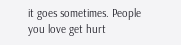it goes sometimes. People you love get hurt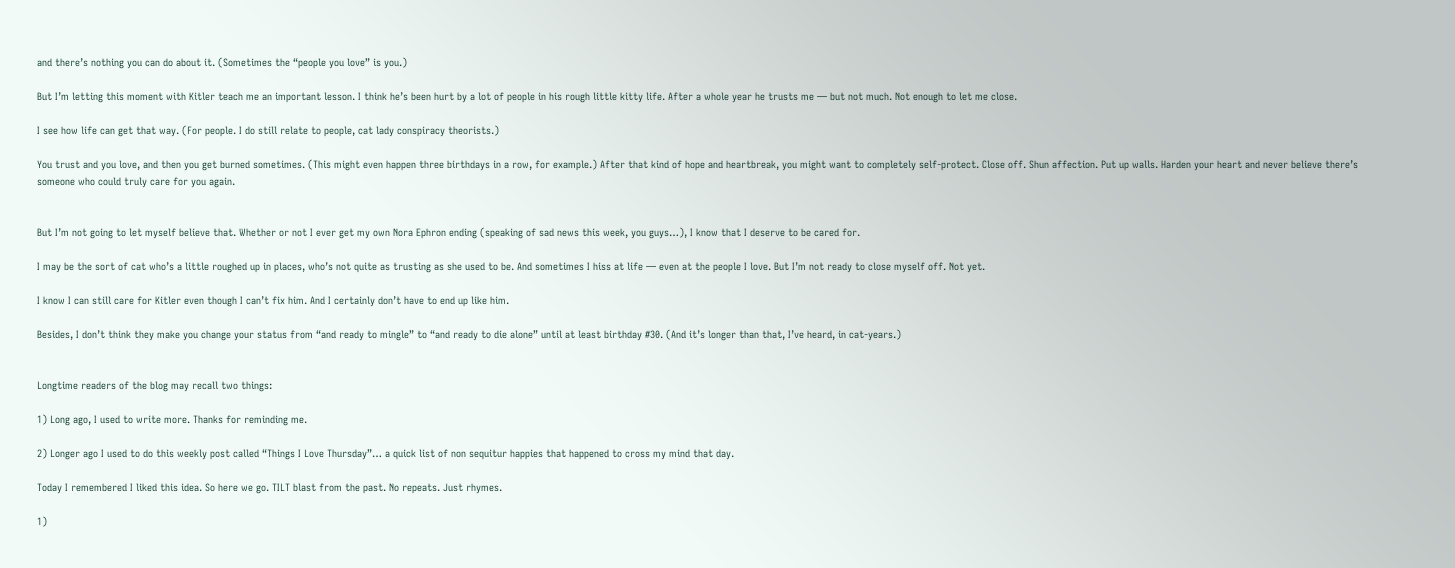and there’s nothing you can do about it. (Sometimes the “people you love” is you.)

But I’m letting this moment with Kitler teach me an important lesson. I think he’s been hurt by a lot of people in his rough little kitty life. After a whole year he trusts me — but not much. Not enough to let me close.

I see how life can get that way. (For people. I do still relate to people, cat lady conspiracy theorists.)

You trust and you love, and then you get burned sometimes. (This might even happen three birthdays in a row, for example.) After that kind of hope and heartbreak, you might want to completely self-protect. Close off. Shun affection. Put up walls. Harden your heart and never believe there’s someone who could truly care for you again.


But I’m not going to let myself believe that. Whether or not I ever get my own Nora Ephron ending (speaking of sad news this week, you guys…), I know that I deserve to be cared for.

I may be the sort of cat who’s a little roughed up in places, who’s not quite as trusting as she used to be. And sometimes I hiss at life — even at the people I love. But I’m not ready to close myself off. Not yet.

I know I can still care for Kitler even though I can’t fix him. And I certainly don’t have to end up like him.

Besides, I don’t think they make you change your status from “and ready to mingle” to “and ready to die alone” until at least birthday #30. (And it’s longer than that, I’ve heard, in cat-years.)


Longtime readers of the blog may recall two things:

1) Long ago, I used to write more. Thanks for reminding me.

2) Longer ago I used to do this weekly post called “Things I Love Thursday”… a quick list of non sequitur happies that happened to cross my mind that day.

Today I remembered I liked this idea. So here we go. TILT blast from the past. No repeats. Just rhymes.

1)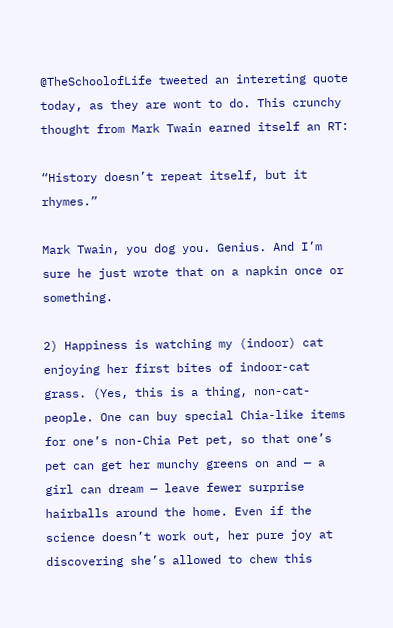@TheSchoolofLife tweeted an intereting quote today, as they are wont to do. This crunchy thought from Mark Twain earned itself an RT:

“History doesn’t repeat itself, but it rhymes.”

Mark Twain, you dog you. Genius. And I’m sure he just wrote that on a napkin once or something.

2) Happiness is watching my (indoor) cat enjoying her first bites of indoor-cat grass. (Yes, this is a thing, non-cat-people. One can buy special Chia-like items for one’s non-Chia Pet pet, so that one’s pet can get her munchy greens on and — a girl can dream — leave fewer surprise hairballs around the home. Even if the science doesn’t work out, her pure joy at discovering she’s allowed to chew this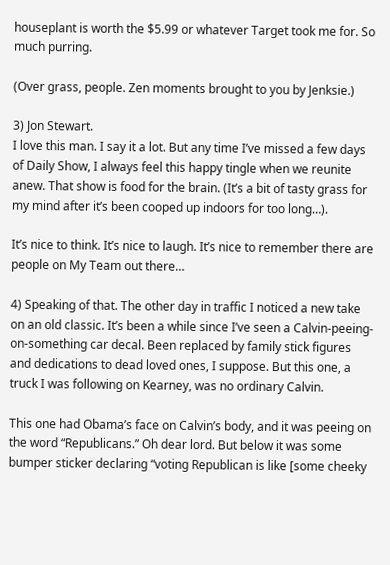houseplant is worth the $5.99 or whatever Target took me for. So much purring.

(Over grass, people. Zen moments brought to you by Jenksie.)

3) Jon Stewart.
I love this man. I say it a lot. But any time I’ve missed a few days of Daily Show, I always feel this happy tingle when we reunite anew. That show is food for the brain. (It’s a bit of tasty grass for my mind after it’s been cooped up indoors for too long…).

It’s nice to think. It’s nice to laugh. It’s nice to remember there are people on My Team out there…

4) Speaking of that. The other day in traffic I noticed a new take on an old classic. It’s been a while since I’ve seen a Calvin-peeing-on-something car decal. Been replaced by family stick figures and dedications to dead loved ones, I suppose. But this one, a truck I was following on Kearney, was no ordinary Calvin.

This one had Obama’s face on Calvin’s body, and it was peeing on the word “Republicans.” Oh dear lord. But below it was some bumper sticker declaring “voting Republican is like [some cheeky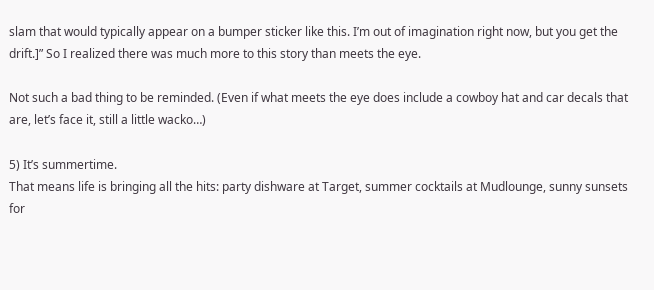slam that would typically appear on a bumper sticker like this. I’m out of imagination right now, but you get the drift.]” So I realized there was much more to this story than meets the eye.

Not such a bad thing to be reminded. (Even if what meets the eye does include a cowboy hat and car decals that are, let’s face it, still a little wacko…)

5) It’s summertime.
That means life is bringing all the hits: party dishware at Target, summer cocktails at Mudlounge, sunny sunsets for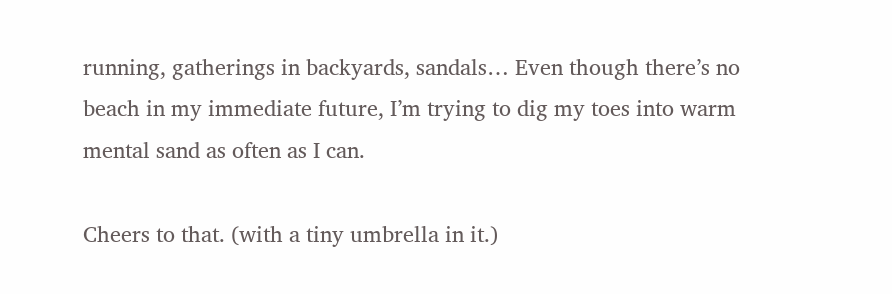running, gatherings in backyards, sandals… Even though there’s no beach in my immediate future, I’m trying to dig my toes into warm mental sand as often as I can.

Cheers to that. (with a tiny umbrella in it.)